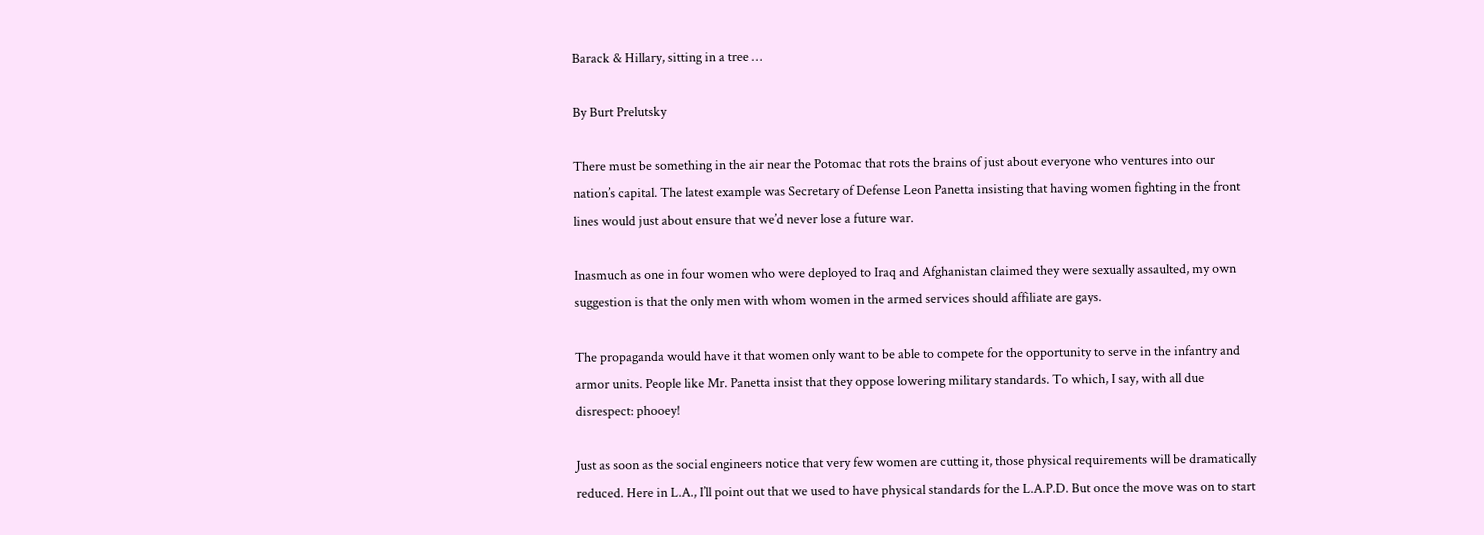Barack & Hillary, sitting in a tree …

By Burt Prelutsky

There must be something in the air near the Potomac that rots the brains of just about everyone who ventures into our nation’s capital. The latest example was Secretary of Defense Leon Panetta insisting that having women fighting in the front lines would just about ensure that we’d never lose a future war.

Inasmuch as one in four women who were deployed to Iraq and Afghanistan claimed they were sexually assaulted, my own suggestion is that the only men with whom women in the armed services should affiliate are gays.

The propaganda would have it that women only want to be able to compete for the opportunity to serve in the infantry and armor units. People like Mr. Panetta insist that they oppose lowering military standards. To which, I say, with all due disrespect: phooey!

Just as soon as the social engineers notice that very few women are cutting it, those physical requirements will be dramatically reduced. Here in L.A., I’ll point out that we used to have physical standards for the L.A.P.D. But once the move was on to start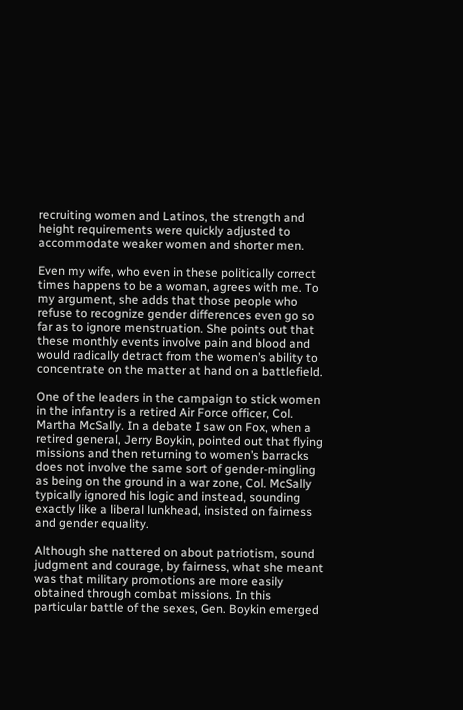recruiting women and Latinos, the strength and height requirements were quickly adjusted to accommodate weaker women and shorter men.

Even my wife, who even in these politically correct times happens to be a woman, agrees with me. To my argument, she adds that those people who refuse to recognize gender differences even go so far as to ignore menstruation. She points out that these monthly events involve pain and blood and would radically detract from the women’s ability to concentrate on the matter at hand on a battlefield.

One of the leaders in the campaign to stick women in the infantry is a retired Air Force officer, Col. Martha McSally. In a debate I saw on Fox, when a retired general, Jerry Boykin, pointed out that flying missions and then returning to women’s barracks does not involve the same sort of gender-mingling as being on the ground in a war zone, Col. McSally typically ignored his logic and instead, sounding exactly like a liberal lunkhead, insisted on fairness and gender equality.

Although she nattered on about patriotism, sound judgment and courage, by fairness, what she meant was that military promotions are more easily obtained through combat missions. In this particular battle of the sexes, Gen. Boykin emerged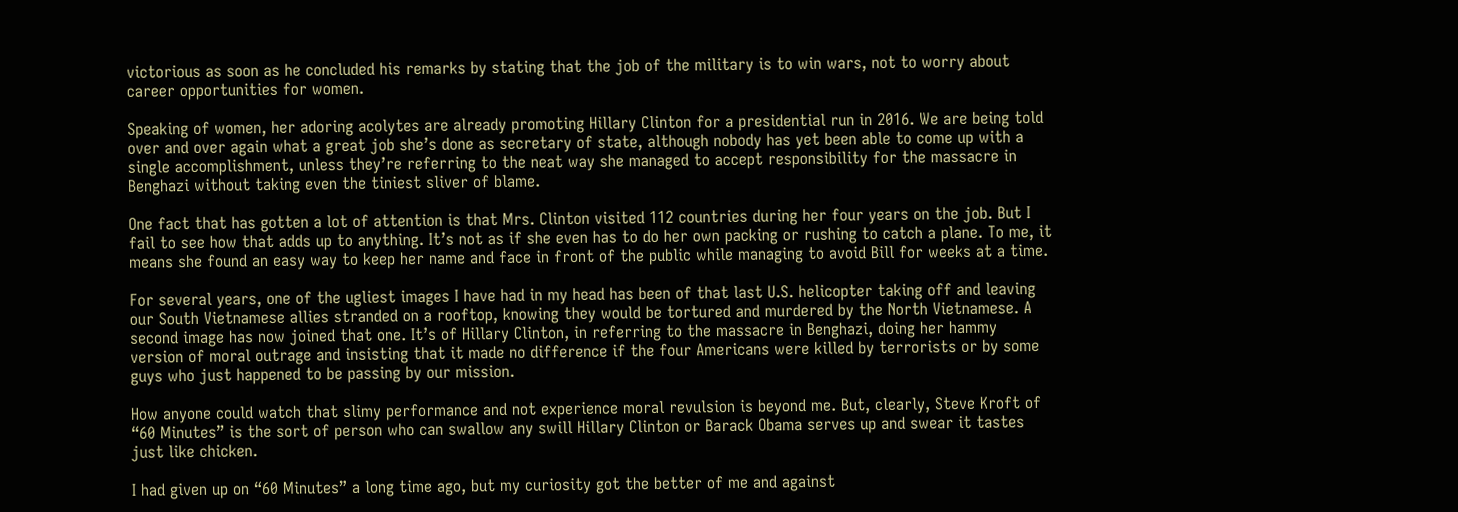victorious as soon as he concluded his remarks by stating that the job of the military is to win wars, not to worry about career opportunities for women.

Speaking of women, her adoring acolytes are already promoting Hillary Clinton for a presidential run in 2016. We are being told over and over again what a great job she’s done as secretary of state, although nobody has yet been able to come up with a single accomplishment, unless they’re referring to the neat way she managed to accept responsibility for the massacre in Benghazi without taking even the tiniest sliver of blame.

One fact that has gotten a lot of attention is that Mrs. Clinton visited 112 countries during her four years on the job. But I fail to see how that adds up to anything. It’s not as if she even has to do her own packing or rushing to catch a plane. To me, it means she found an easy way to keep her name and face in front of the public while managing to avoid Bill for weeks at a time.

For several years, one of the ugliest images I have had in my head has been of that last U.S. helicopter taking off and leaving our South Vietnamese allies stranded on a rooftop, knowing they would be tortured and murdered by the North Vietnamese. A second image has now joined that one. It’s of Hillary Clinton, in referring to the massacre in Benghazi, doing her hammy version of moral outrage and insisting that it made no difference if the four Americans were killed by terrorists or by some guys who just happened to be passing by our mission.

How anyone could watch that slimy performance and not experience moral revulsion is beyond me. But, clearly, Steve Kroft of “60 Minutes” is the sort of person who can swallow any swill Hillary Clinton or Barack Obama serves up and swear it tastes just like chicken.

I had given up on “60 Minutes” a long time ago, but my curiosity got the better of me and against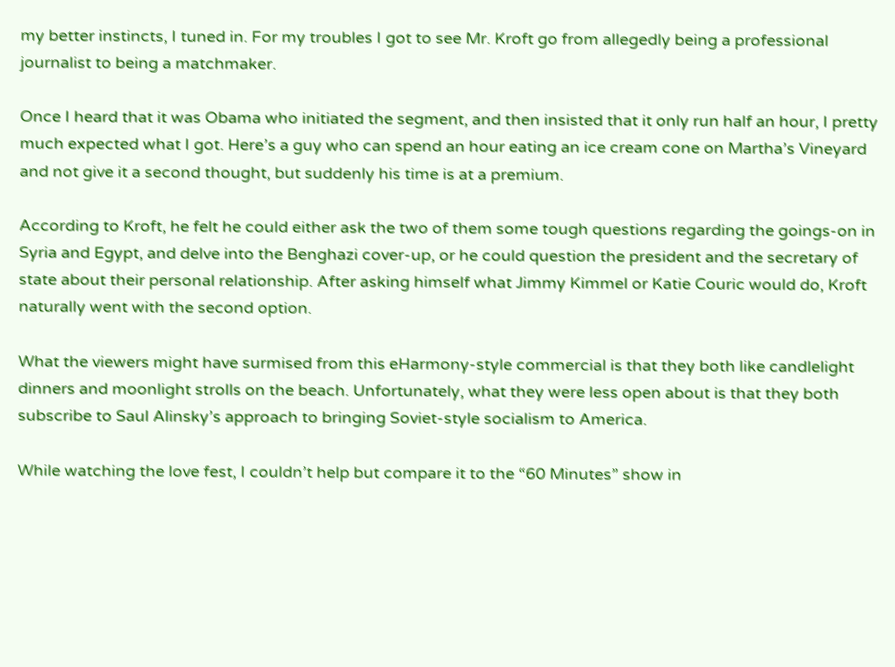my better instincts, I tuned in. For my troubles I got to see Mr. Kroft go from allegedly being a professional journalist to being a matchmaker.

Once I heard that it was Obama who initiated the segment, and then insisted that it only run half an hour, I pretty much expected what I got. Here’s a guy who can spend an hour eating an ice cream cone on Martha’s Vineyard and not give it a second thought, but suddenly his time is at a premium.

According to Kroft, he felt he could either ask the two of them some tough questions regarding the goings-on in Syria and Egypt, and delve into the Benghazi cover-up, or he could question the president and the secretary of state about their personal relationship. After asking himself what Jimmy Kimmel or Katie Couric would do, Kroft naturally went with the second option.

What the viewers might have surmised from this eHarmony-style commercial is that they both like candlelight dinners and moonlight strolls on the beach. Unfortunately, what they were less open about is that they both subscribe to Saul Alinsky’s approach to bringing Soviet-style socialism to America.

While watching the love fest, I couldn’t help but compare it to the “60 Minutes” show in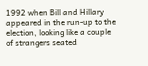1992 when Bill and Hillary appeared in the run-up to the election, looking like a couple of strangers seated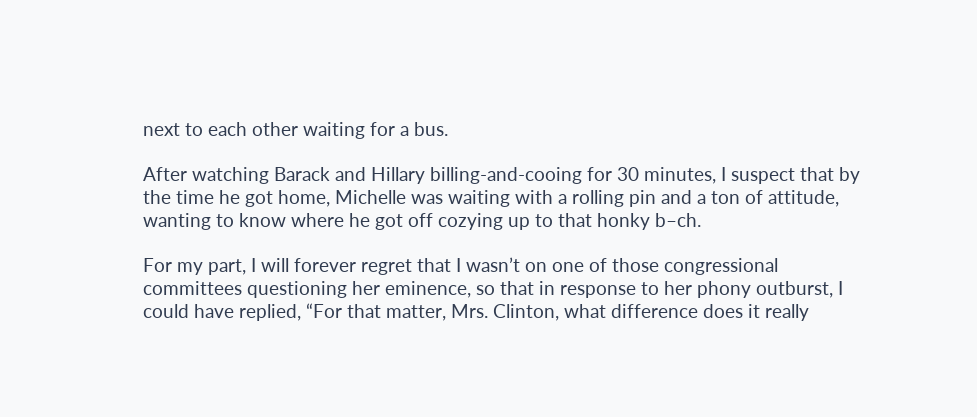next to each other waiting for a bus.

After watching Barack and Hillary billing-and-cooing for 30 minutes, I suspect that by the time he got home, Michelle was waiting with a rolling pin and a ton of attitude, wanting to know where he got off cozying up to that honky b–ch.

For my part, I will forever regret that I wasn’t on one of those congressional committees questioning her eminence, so that in response to her phony outburst, I could have replied, “For that matter, Mrs. Clinton, what difference does it really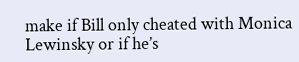make if Bill only cheated with Monica Lewinsky or if he’s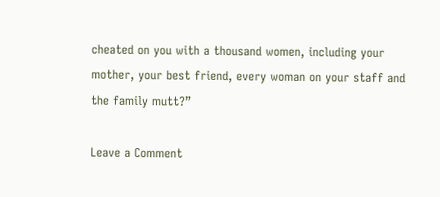cheated on you with a thousand women, including your mother, your best friend, every woman on your staff and the family mutt?”

Leave a Comment